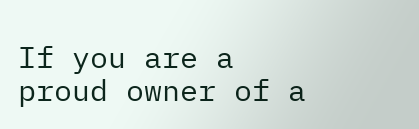If you are a proud owner of a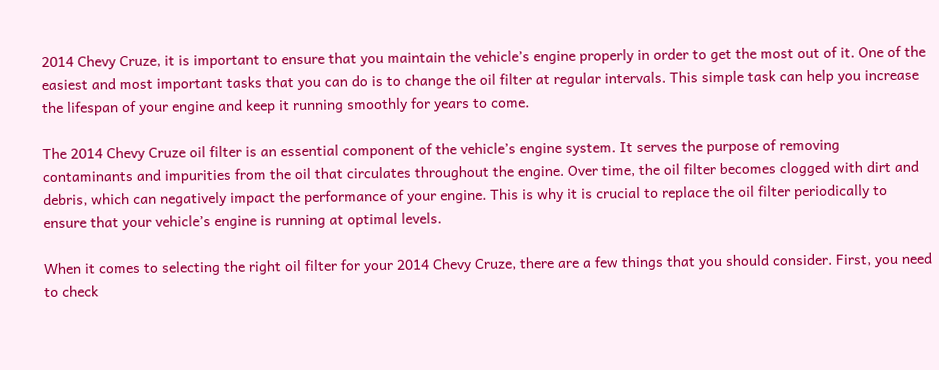2014 Chevy Cruze, it is important to ensure that you maintain the vehicle’s engine properly in order to get the most out of it. One of the easiest and most important tasks that you can do is to change the oil filter at regular intervals. This simple task can help you increase the lifespan of your engine and keep it running smoothly for years to come.

The 2014 Chevy Cruze oil filter is an essential component of the vehicle’s engine system. It serves the purpose of removing contaminants and impurities from the oil that circulates throughout the engine. Over time, the oil filter becomes clogged with dirt and debris, which can negatively impact the performance of your engine. This is why it is crucial to replace the oil filter periodically to ensure that your vehicle’s engine is running at optimal levels.

When it comes to selecting the right oil filter for your 2014 Chevy Cruze, there are a few things that you should consider. First, you need to check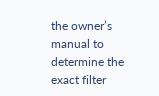the owner’s manual to determine the exact filter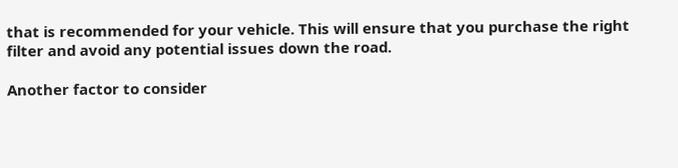that is recommended for your vehicle. This will ensure that you purchase the right filter and avoid any potential issues down the road.

Another factor to consider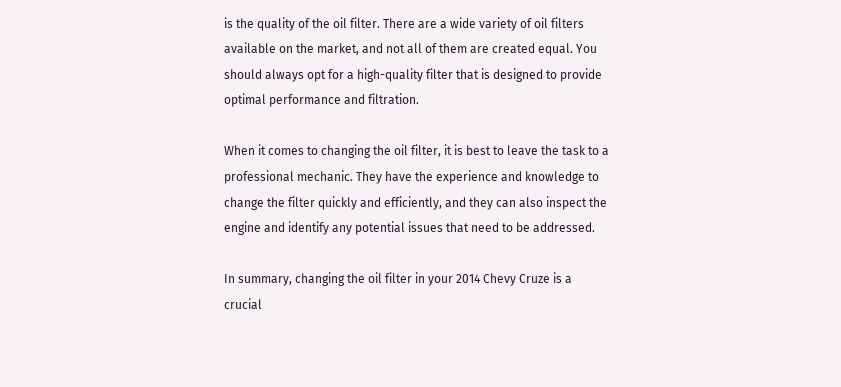is the quality of the oil filter. There are a wide variety of oil filters available on the market, and not all of them are created equal. You should always opt for a high-quality filter that is designed to provide optimal performance and filtration.

When it comes to changing the oil filter, it is best to leave the task to a professional mechanic. They have the experience and knowledge to change the filter quickly and efficiently, and they can also inspect the engine and identify any potential issues that need to be addressed.

In summary, changing the oil filter in your 2014 Chevy Cruze is a crucial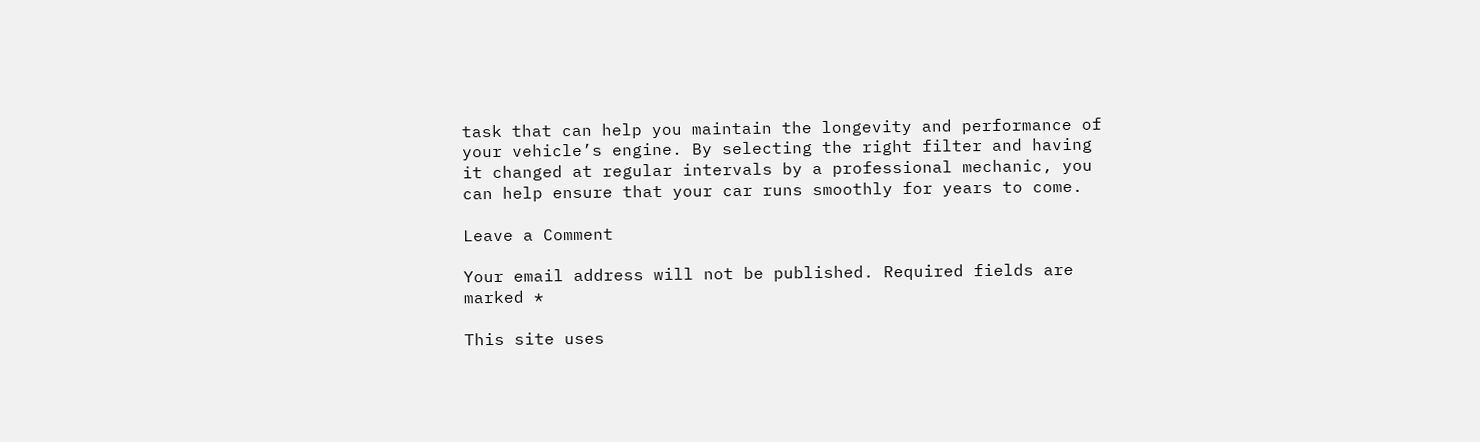task that can help you maintain the longevity and performance of your vehicle’s engine. By selecting the right filter and having it changed at regular intervals by a professional mechanic, you can help ensure that your car runs smoothly for years to come.

Leave a Comment

Your email address will not be published. Required fields are marked *

This site uses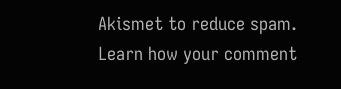Akismet to reduce spam. Learn how your comment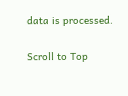data is processed.

Scroll to Top